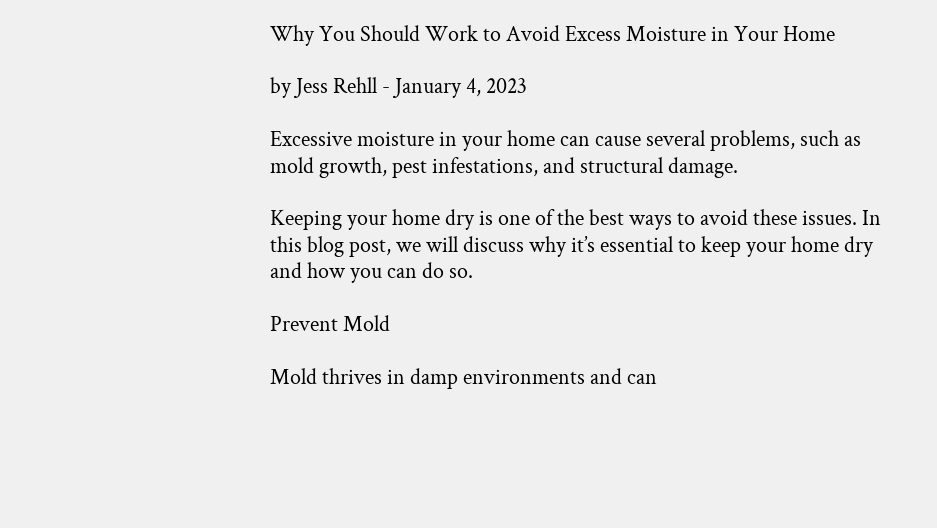Why You Should Work to Avoid Excess Moisture in Your Home

by Jess Rehll - January 4, 2023

Excessive moisture in your home can cause several problems, such as mold growth, pest infestations, and structural damage.

Keeping your home dry is one of the best ways to avoid these issues. In this blog post, we will discuss why it’s essential to keep your home dry and how you can do so.

Prevent Mold

Mold thrives in damp environments and can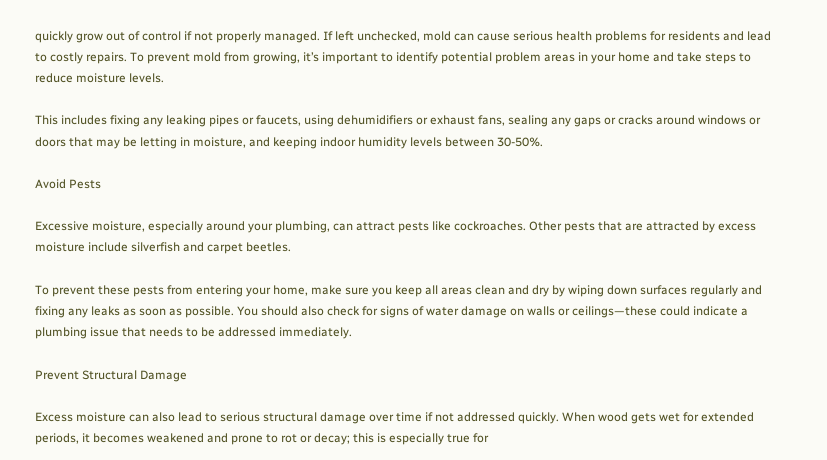quickly grow out of control if not properly managed. If left unchecked, mold can cause serious health problems for residents and lead to costly repairs. To prevent mold from growing, it’s important to identify potential problem areas in your home and take steps to reduce moisture levels.

This includes fixing any leaking pipes or faucets, using dehumidifiers or exhaust fans, sealing any gaps or cracks around windows or doors that may be letting in moisture, and keeping indoor humidity levels between 30-50%.

Avoid Pests

Excessive moisture, especially around your plumbing, can attract pests like cockroaches. Other pests that are attracted by excess moisture include silverfish and carpet beetles.

To prevent these pests from entering your home, make sure you keep all areas clean and dry by wiping down surfaces regularly and fixing any leaks as soon as possible. You should also check for signs of water damage on walls or ceilings—these could indicate a plumbing issue that needs to be addressed immediately.

Prevent Structural Damage

Excess moisture can also lead to serious structural damage over time if not addressed quickly. When wood gets wet for extended periods, it becomes weakened and prone to rot or decay; this is especially true for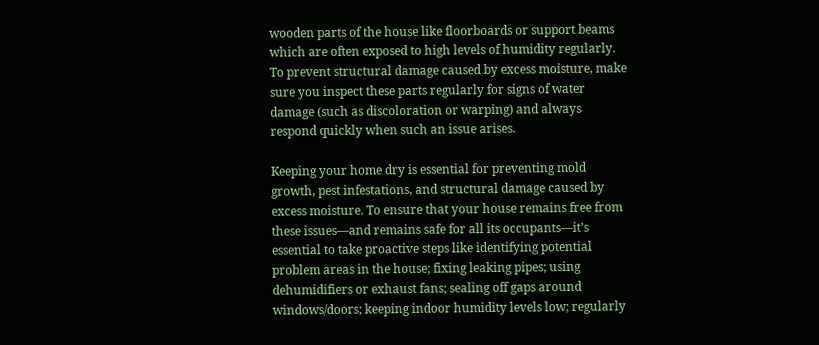wooden parts of the house like floorboards or support beams which are often exposed to high levels of humidity regularly. To prevent structural damage caused by excess moisture, make sure you inspect these parts regularly for signs of water damage (such as discoloration or warping) and always respond quickly when such an issue arises.

Keeping your home dry is essential for preventing mold growth, pest infestations, and structural damage caused by excess moisture. To ensure that your house remains free from these issues—and remains safe for all its occupants—it’s essential to take proactive steps like identifying potential problem areas in the house; fixing leaking pipes; using dehumidifiers or exhaust fans; sealing off gaps around windows/doors; keeping indoor humidity levels low; regularly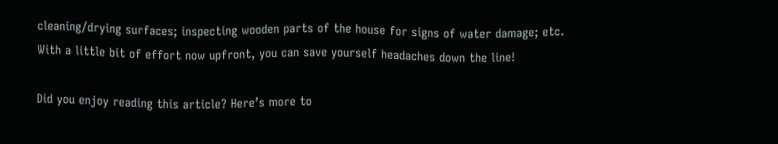cleaning/drying surfaces; inspecting wooden parts of the house for signs of water damage; etc. With a little bit of effort now upfront, you can save yourself headaches down the line!

Did you enjoy reading this article? Here’s more to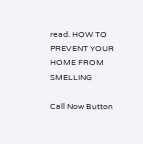read. HOW TO PREVENT YOUR HOME FROM SMELLING

Call Now Button